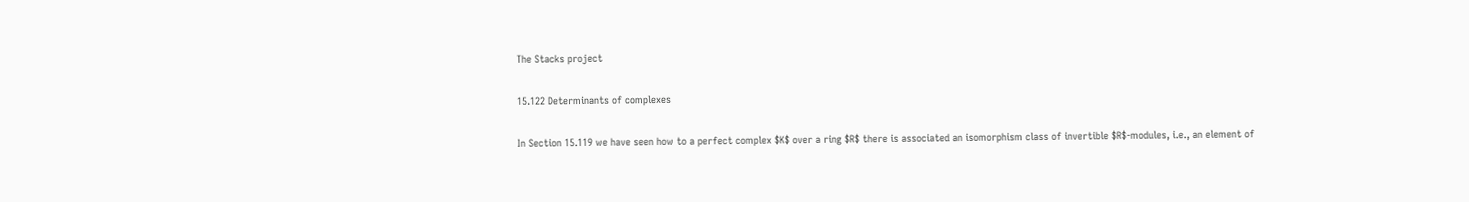The Stacks project

15.122 Determinants of complexes

In Section 15.119 we have seen how to a perfect complex $K$ over a ring $R$ there is associated an isomorphism class of invertible $R$-modules, i.e., an element of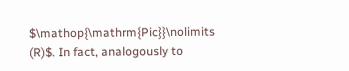$\mathop{\mathrm{Pic}}\nolimits (R)$. In fact, analogously to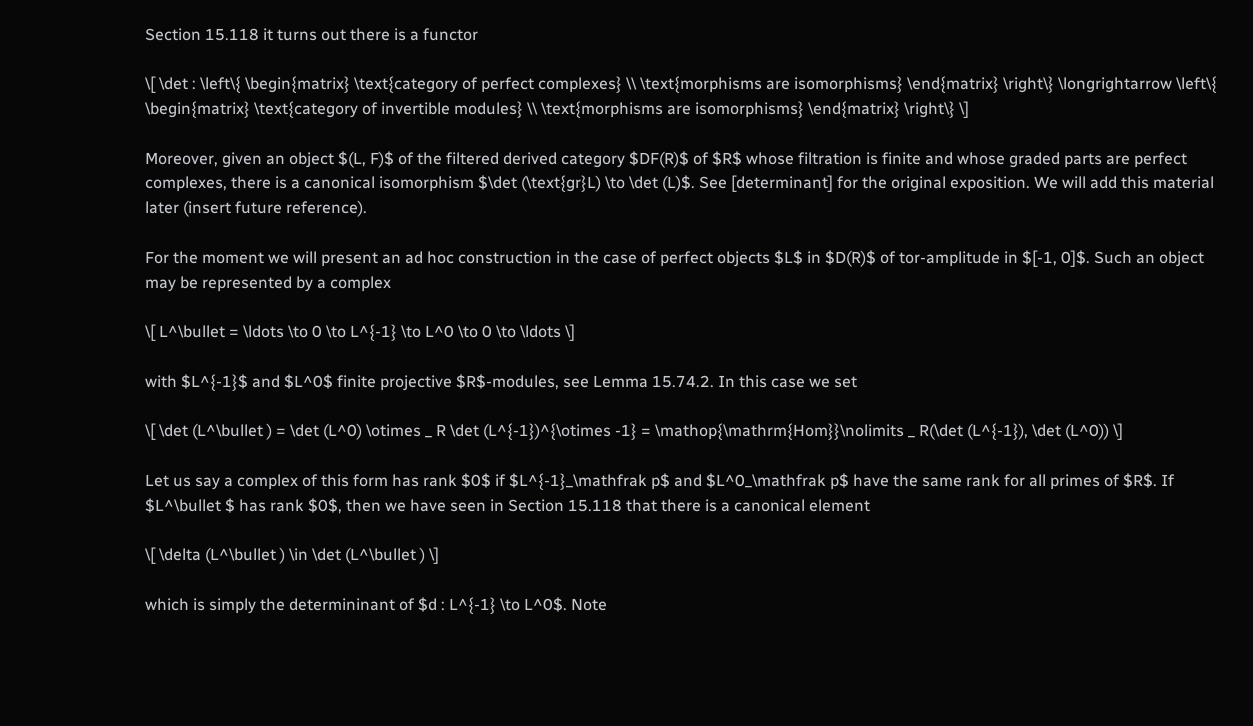Section 15.118 it turns out there is a functor

\[ \det : \left\{ \begin{matrix} \text{category of perfect complexes} \\ \text{morphisms are isomorphisms} \end{matrix} \right\} \longrightarrow \left\{ \begin{matrix} \text{category of invertible modules} \\ \text{morphisms are isomorphisms} \end{matrix} \right\} \]

Moreover, given an object $(L, F)$ of the filtered derived category $DF(R)$ of $R$ whose filtration is finite and whose graded parts are perfect complexes, there is a canonical isomorphism $\det (\text{gr}L) \to \det (L)$. See [determinant] for the original exposition. We will add this material later (insert future reference).

For the moment we will present an ad hoc construction in the case of perfect objects $L$ in $D(R)$ of tor-amplitude in $[-1, 0]$. Such an object may be represented by a complex

\[ L^\bullet = \ldots \to 0 \to L^{-1} \to L^0 \to 0 \to \ldots \]

with $L^{-1}$ and $L^0$ finite projective $R$-modules, see Lemma 15.74.2. In this case we set

\[ \det (L^\bullet ) = \det (L^0) \otimes _ R \det (L^{-1})^{\otimes -1} = \mathop{\mathrm{Hom}}\nolimits _ R(\det (L^{-1}), \det (L^0)) \]

Let us say a complex of this form has rank $0$ if $L^{-1}_\mathfrak p$ and $L^0_\mathfrak p$ have the same rank for all primes of $R$. If $L^\bullet $ has rank $0$, then we have seen in Section 15.118 that there is a canonical element

\[ \delta (L^\bullet ) \in \det (L^\bullet ) \]

which is simply the determininant of $d : L^{-1} \to L^0$. Note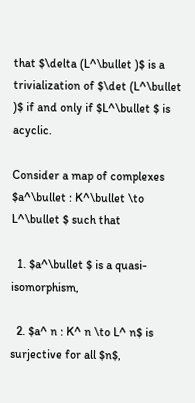that $\delta (L^\bullet )$ is a trivialization of $\det (L^\bullet )$ if and only if $L^\bullet $ is acyclic.

Consider a map of complexes $a^\bullet : K^\bullet \to L^\bullet $ such that

  1. $a^\bullet $ is a quasi-isomorphism,

  2. $a^ n : K^ n \to L^ n$ is surjective for all $n$,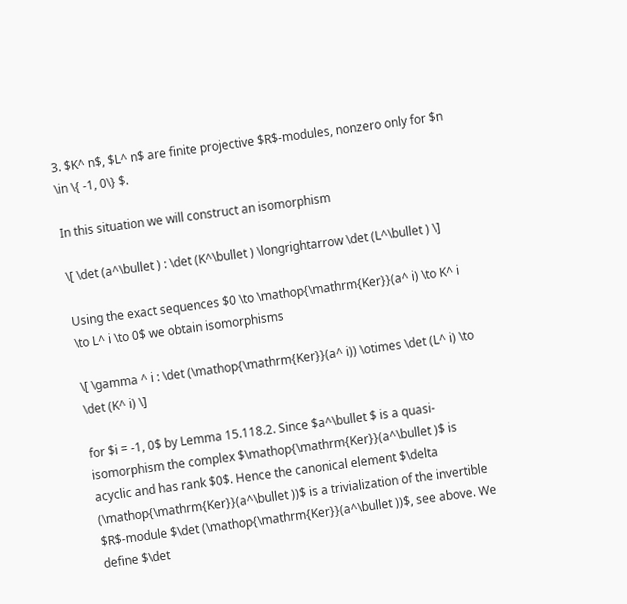3. $K^ n$, $L^ n$ are finite projective $R$-modules, nonzero only for $n \in \{ -1, 0\} $.

In this situation we will construct an isomorphism

\[ \det (a^\bullet ) : \det (K^\bullet ) \longrightarrow \det (L^\bullet ) \]

Using the exact sequences $0 \to \mathop{\mathrm{Ker}}(a^ i) \to K^ i \to L^ i \to 0$ we obtain isomorphisms

\[ \gamma ^ i : \det (\mathop{\mathrm{Ker}}(a^ i)) \otimes \det (L^ i) \to \det (K^ i) \]

for $i = -1, 0$ by Lemma 15.118.2. Since $a^\bullet $ is a quasi-isomorphism the complex $\mathop{\mathrm{Ker}}(a^\bullet )$ is acyclic and has rank $0$. Hence the canonical element $\delta (\mathop{\mathrm{Ker}}(a^\bullet ))$ is a trivialization of the invertible $R$-module $\det (\mathop{\mathrm{Ker}}(a^\bullet ))$, see above. We define $\det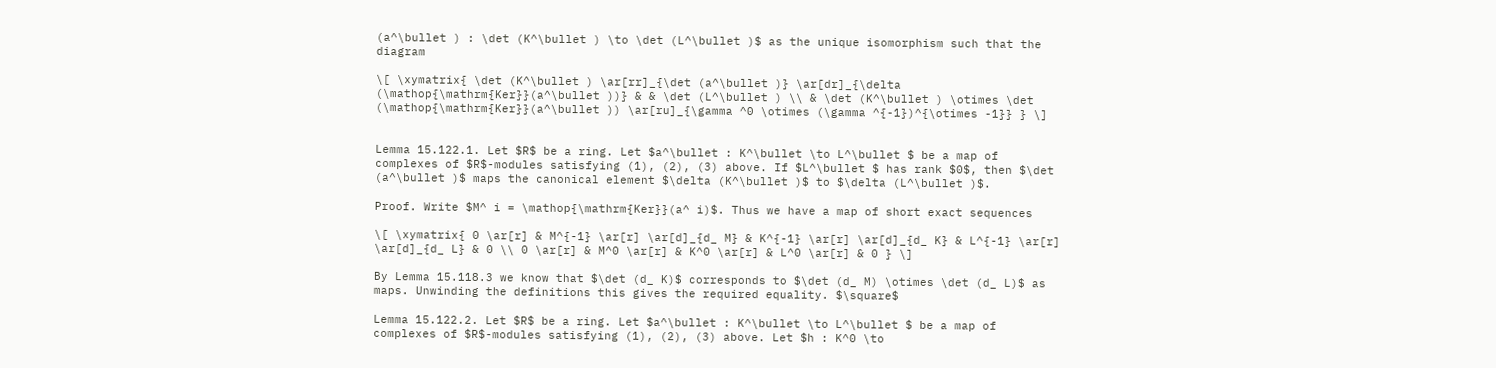(a^\bullet ) : \det (K^\bullet ) \to \det (L^\bullet )$ as the unique isomorphism such that the diagram

\[ \xymatrix{ \det (K^\bullet ) \ar[rr]_{\det (a^\bullet )} \ar[dr]_{\delta (\mathop{\mathrm{Ker}}(a^\bullet ))} & & \det (L^\bullet ) \\ & \det (K^\bullet ) \otimes \det (\mathop{\mathrm{Ker}}(a^\bullet )) \ar[ru]_{\gamma ^0 \otimes (\gamma ^{-1})^{\otimes -1}} } \]


Lemma 15.122.1. Let $R$ be a ring. Let $a^\bullet : K^\bullet \to L^\bullet $ be a map of complexes of $R$-modules satisfying (1), (2), (3) above. If $L^\bullet $ has rank $0$, then $\det (a^\bullet )$ maps the canonical element $\delta (K^\bullet )$ to $\delta (L^\bullet )$.

Proof. Write $M^ i = \mathop{\mathrm{Ker}}(a^ i)$. Thus we have a map of short exact sequences

\[ \xymatrix{ 0 \ar[r] & M^{-1} \ar[r] \ar[d]_{d_ M} & K^{-1} \ar[r] \ar[d]_{d_ K} & L^{-1} \ar[r] \ar[d]_{d_ L} & 0 \\ 0 \ar[r] & M^0 \ar[r] & K^0 \ar[r] & L^0 \ar[r] & 0 } \]

By Lemma 15.118.3 we know that $\det (d_ K)$ corresponds to $\det (d_ M) \otimes \det (d_ L)$ as maps. Unwinding the definitions this gives the required equality. $\square$

Lemma 15.122.2. Let $R$ be a ring. Let $a^\bullet : K^\bullet \to L^\bullet $ be a map of complexes of $R$-modules satisfying (1), (2), (3) above. Let $h : K^0 \to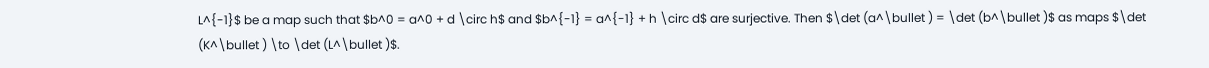L^{-1}$ be a map such that $b^0 = a^0 + d \circ h$ and $b^{-1} = a^{-1} + h \circ d$ are surjective. Then $\det (a^\bullet ) = \det (b^\bullet )$ as maps $\det (K^\bullet ) \to \det (L^\bullet )$.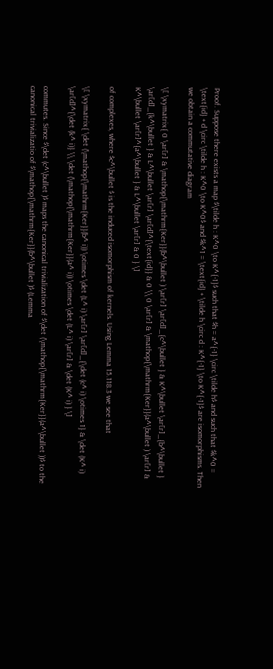Proof. Suppose there exists a map $\tilde h : K^0 \to K^{-1}$ such that $h = a^{-1} \circ \tilde h$ and such that $k^0 = \text{id} + d \circ \tilde h : K^0 \to K^0$ and $k^1 = \text{id} + \tilde h \circ d : K^{-1} \to K^{-1}$ are isomorphisms. Then we obtain a commutative diagram

\[ \xymatrix{ 0 \ar[r] & \mathop{\mathrm{Ker}}(b^\bullet ) \ar[r] \ar[d]_{c^\bullet } & K^\bullet \ar[r]_{b^\bullet } \ar[d]_{k^\bullet } & L^\bullet \ar[r] \ar[d]^{\text{id}} & 0 \\ 0 \ar[r] & \mathop{\mathrm{Ker}}(a^\bullet ) \ar[r] & K^\bullet \ar[r]^{a^\bullet } & L^\bullet \ar[r] & 0 } \]

of complexes, where $c^\bullet $ is the induced isomorphism of kernels. Using Lemma 15.118.3 we see that

\[ \xymatrix{ \det (\mathop{\mathrm{Ker}}(b^ i)) \otimes \det (L^ i) \ar[r] \ar[d]_{\det (c^ i) \otimes 1} & \det (K^ i) \ar[d]^{\det (k^ i)} \\ \det (\mathop{\mathrm{Ker}}(a^ i)) \otimes \det (L^ i) \ar[r] & \det (K^ i) } \]

commutes. Since $\det (c^\bullet )$ maps the canonical trivialization of $\det (\mathop{\mathrm{Ker}}(a^\bullet ))$ to the canonical trivializatio of $\mathop{\mathrm{Ker}}(b^\bullet )$ (Lemma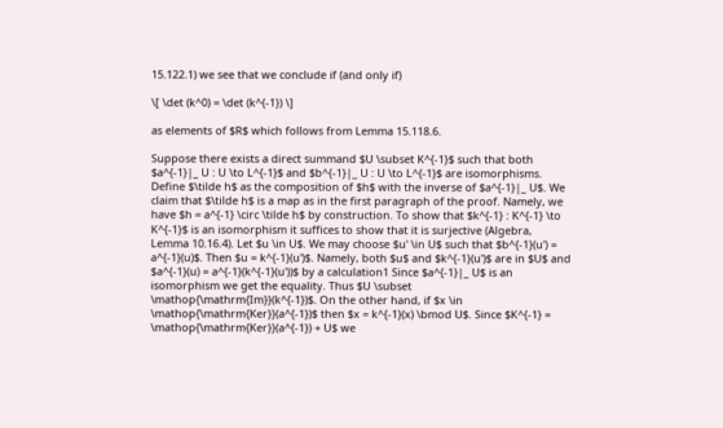15.122.1) we see that we conclude if (and only if)

\[ \det (k^0) = \det (k^{-1}) \]

as elements of $R$ which follows from Lemma 15.118.6.

Suppose there exists a direct summand $U \subset K^{-1}$ such that both $a^{-1}|_ U : U \to L^{-1}$ and $b^{-1}|_ U : U \to L^{-1}$ are isomorphisms. Define $\tilde h$ as the composition of $h$ with the inverse of $a^{-1}|_ U$. We claim that $\tilde h$ is a map as in the first paragraph of the proof. Namely, we have $h = a^{-1} \circ \tilde h$ by construction. To show that $k^{-1} : K^{-1} \to K^{-1}$ is an isomorphism it suffices to show that it is surjective (Algebra, Lemma 10.16.4). Let $u \in U$. We may choose $u' \in U$ such that $b^{-1}(u') = a^{-1}(u)$. Then $u = k^{-1}(u')$. Namely, both $u$ and $k^{-1}(u')$ are in $U$ and $a^{-1}(u) = a^{-1}(k^{-1}(u'))$ by a calculation1 Since $a^{-1}|_ U$ is an isomorphism we get the equality. Thus $U \subset \mathop{\mathrm{Im}}(k^{-1})$. On the other hand, if $x \in \mathop{\mathrm{Ker}}(a^{-1})$ then $x = k^{-1}(x) \bmod U$. Since $K^{-1} = \mathop{\mathrm{Ker}}(a^{-1}) + U$ we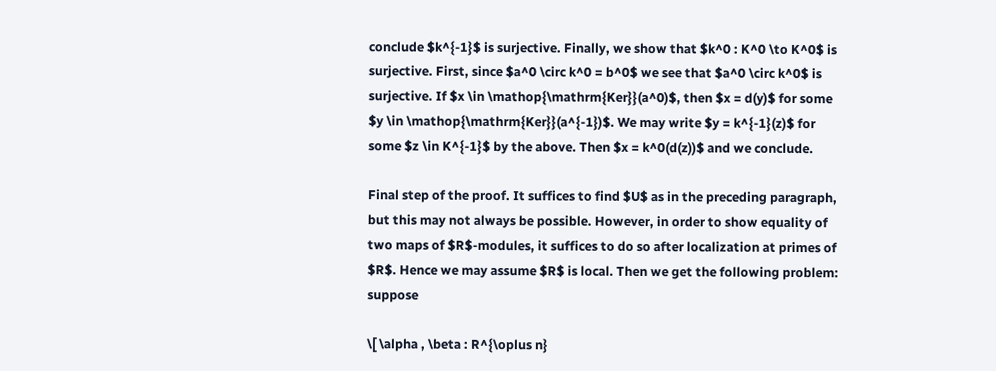conclude $k^{-1}$ is surjective. Finally, we show that $k^0 : K^0 \to K^0$ is surjective. First, since $a^0 \circ k^0 = b^0$ we see that $a^0 \circ k^0$ is surjective. If $x \in \mathop{\mathrm{Ker}}(a^0)$, then $x = d(y)$ for some $y \in \mathop{\mathrm{Ker}}(a^{-1})$. We may write $y = k^{-1}(z)$ for some $z \in K^{-1}$ by the above. Then $x = k^0(d(z))$ and we conclude.

Final step of the proof. It suffices to find $U$ as in the preceding paragraph, but this may not always be possible. However, in order to show equality of two maps of $R$-modules, it suffices to do so after localization at primes of $R$. Hence we may assume $R$ is local. Then we get the following problem: suppose

\[ \alpha , \beta : R^{\oplus n}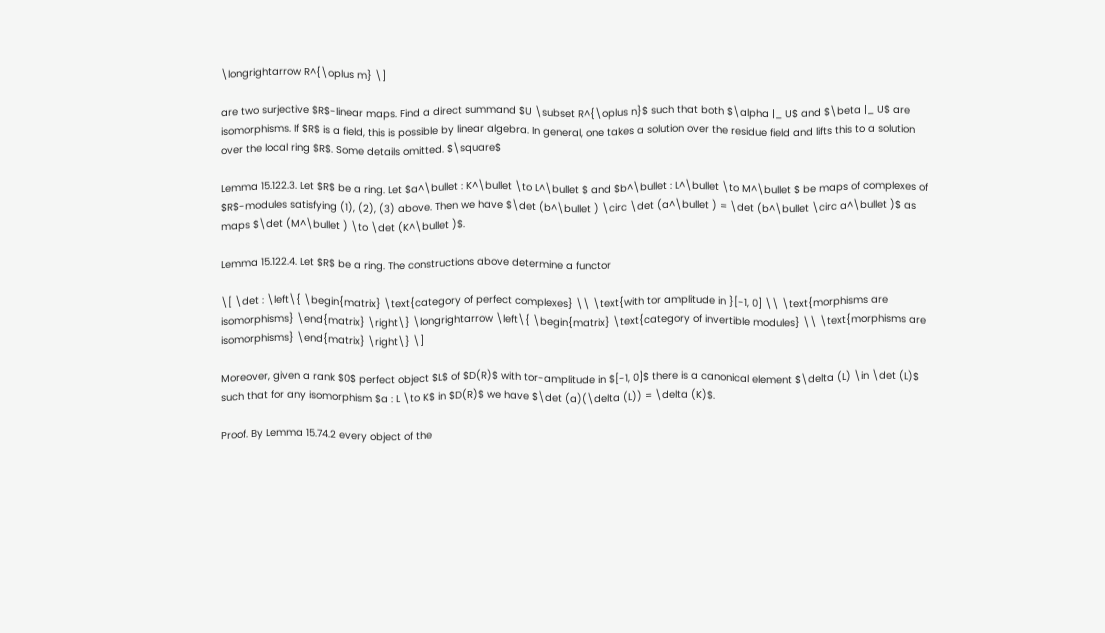\longrightarrow R^{\oplus m} \]

are two surjective $R$-linear maps. Find a direct summand $U \subset R^{\oplus n}$ such that both $\alpha |_ U$ and $\beta |_ U$ are isomorphisms. If $R$ is a field, this is possible by linear algebra. In general, one takes a solution over the residue field and lifts this to a solution over the local ring $R$. Some details omitted. $\square$

Lemma 15.122.3. Let $R$ be a ring. Let $a^\bullet : K^\bullet \to L^\bullet $ and $b^\bullet : L^\bullet \to M^\bullet $ be maps of complexes of $R$-modules satisfying (1), (2), (3) above. Then we have $\det (b^\bullet ) \circ \det (a^\bullet ) = \det (b^\bullet \circ a^\bullet )$ as maps $\det (M^\bullet ) \to \det (K^\bullet )$.

Lemma 15.122.4. Let $R$ be a ring. The constructions above determine a functor

\[ \det : \left\{ \begin{matrix} \text{category of perfect complexes} \\ \text{with tor amplitude in }[-1, 0] \\ \text{morphisms are isomorphisms} \end{matrix} \right\} \longrightarrow \left\{ \begin{matrix} \text{category of invertible modules} \\ \text{morphisms are isomorphisms} \end{matrix} \right\} \]

Moreover, given a rank $0$ perfect object $L$ of $D(R)$ with tor-amplitude in $[-1, 0]$ there is a canonical element $\delta (L) \in \det (L)$ such that for any isomorphism $a : L \to K$ in $D(R)$ we have $\det (a)(\delta (L)) = \delta (K)$.

Proof. By Lemma 15.74.2 every object of the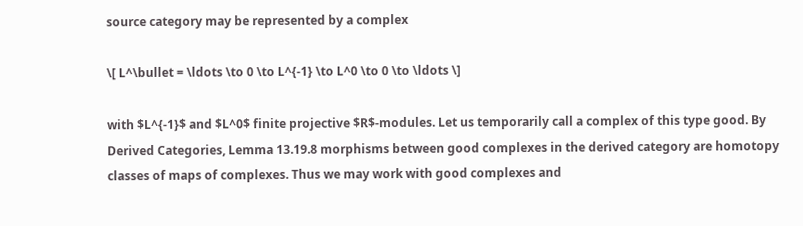source category may be represented by a complex

\[ L^\bullet = \ldots \to 0 \to L^{-1} \to L^0 \to 0 \to \ldots \]

with $L^{-1}$ and $L^0$ finite projective $R$-modules. Let us temporarily call a complex of this type good. By Derived Categories, Lemma 13.19.8 morphisms between good complexes in the derived category are homotopy classes of maps of complexes. Thus we may work with good complexes and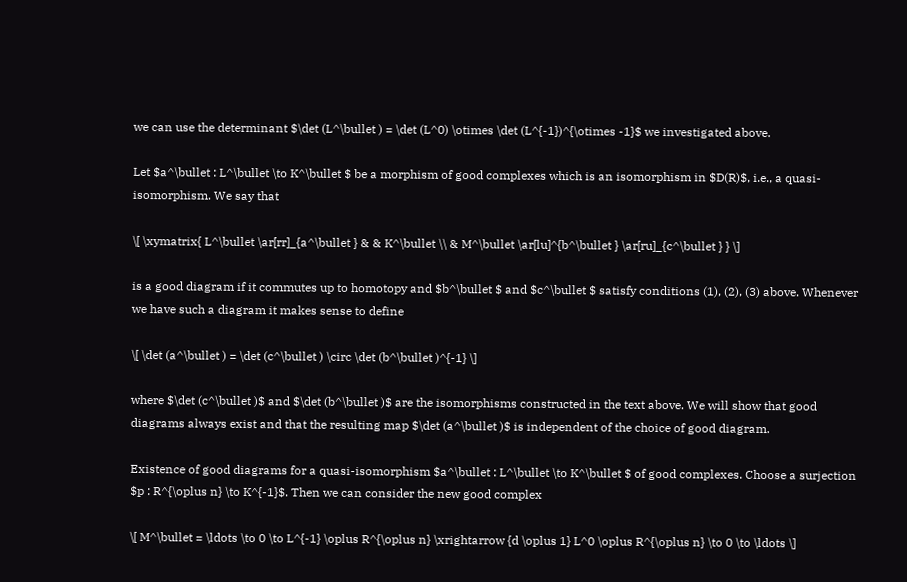we can use the determinant $\det (L^\bullet ) = \det (L^0) \otimes \det (L^{-1})^{\otimes -1}$ we investigated above.

Let $a^\bullet : L^\bullet \to K^\bullet $ be a morphism of good complexes which is an isomorphism in $D(R)$, i.e., a quasi-isomorphism. We say that

\[ \xymatrix{ L^\bullet \ar[rr]_{a^\bullet } & & K^\bullet \\ & M^\bullet \ar[lu]^{b^\bullet } \ar[ru]_{c^\bullet } } \]

is a good diagram if it commutes up to homotopy and $b^\bullet $ and $c^\bullet $ satisfy conditions (1), (2), (3) above. Whenever we have such a diagram it makes sense to define

\[ \det (a^\bullet ) = \det (c^\bullet ) \circ \det (b^\bullet )^{-1} \]

where $\det (c^\bullet )$ and $\det (b^\bullet )$ are the isomorphisms constructed in the text above. We will show that good diagrams always exist and that the resulting map $\det (a^\bullet )$ is independent of the choice of good diagram.

Existence of good diagrams for a quasi-isomorphism $a^\bullet : L^\bullet \to K^\bullet $ of good complexes. Choose a surjection $p : R^{\oplus n} \to K^{-1}$. Then we can consider the new good complex

\[ M^\bullet = \ldots \to 0 \to L^{-1} \oplus R^{\oplus n} \xrightarrow {d \oplus 1} L^0 \oplus R^{\oplus n} \to 0 \to \ldots \]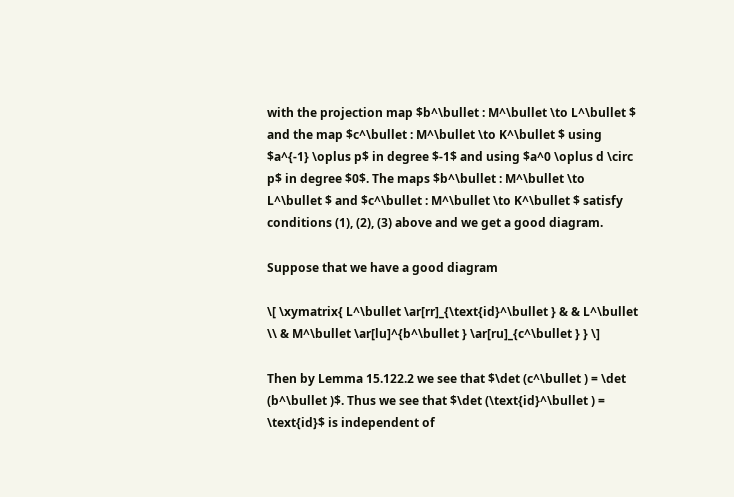with the projection map $b^\bullet : M^\bullet \to L^\bullet $ and the map $c^\bullet : M^\bullet \to K^\bullet $ using $a^{-1} \oplus p$ in degree $-1$ and using $a^0 \oplus d \circ p$ in degree $0$. The maps $b^\bullet : M^\bullet \to L^\bullet $ and $c^\bullet : M^\bullet \to K^\bullet $ satisfy conditions (1), (2), (3) above and we get a good diagram.

Suppose that we have a good diagram

\[ \xymatrix{ L^\bullet \ar[rr]_{\text{id}^\bullet } & & L^\bullet \\ & M^\bullet \ar[lu]^{b^\bullet } \ar[ru]_{c^\bullet } } \]

Then by Lemma 15.122.2 we see that $\det (c^\bullet ) = \det (b^\bullet )$. Thus we see that $\det (\text{id}^\bullet ) = \text{id}$ is independent of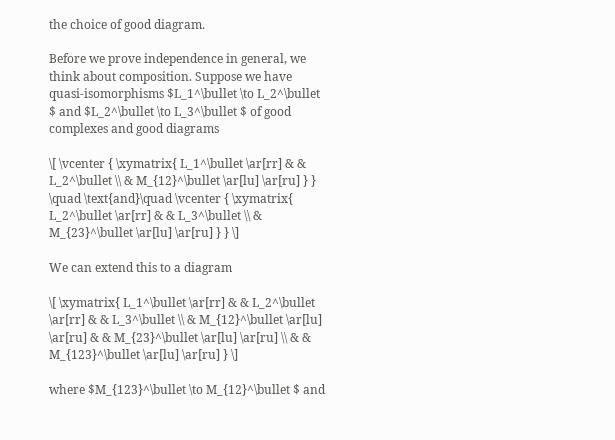the choice of good diagram.

Before we prove independence in general, we think about composition. Suppose we have quasi-isomorphisms $L_1^\bullet \to L_2^\bullet $ and $L_2^\bullet \to L_3^\bullet $ of good complexes and good diagrams

\[ \vcenter { \xymatrix{ L_1^\bullet \ar[rr] & & L_2^\bullet \\ & M_{12}^\bullet \ar[lu] \ar[ru] } } \quad \text{and}\quad \vcenter { \xymatrix{ L_2^\bullet \ar[rr] & & L_3^\bullet \\ & M_{23}^\bullet \ar[lu] \ar[ru] } } \]

We can extend this to a diagram

\[ \xymatrix{ L_1^\bullet \ar[rr] & & L_2^\bullet \ar[rr] & & L_3^\bullet \\ & M_{12}^\bullet \ar[lu] \ar[ru] & & M_{23}^\bullet \ar[lu] \ar[ru] \\ & & M_{123}^\bullet \ar[lu] \ar[ru] } \]

where $M_{123}^\bullet \to M_{12}^\bullet $ and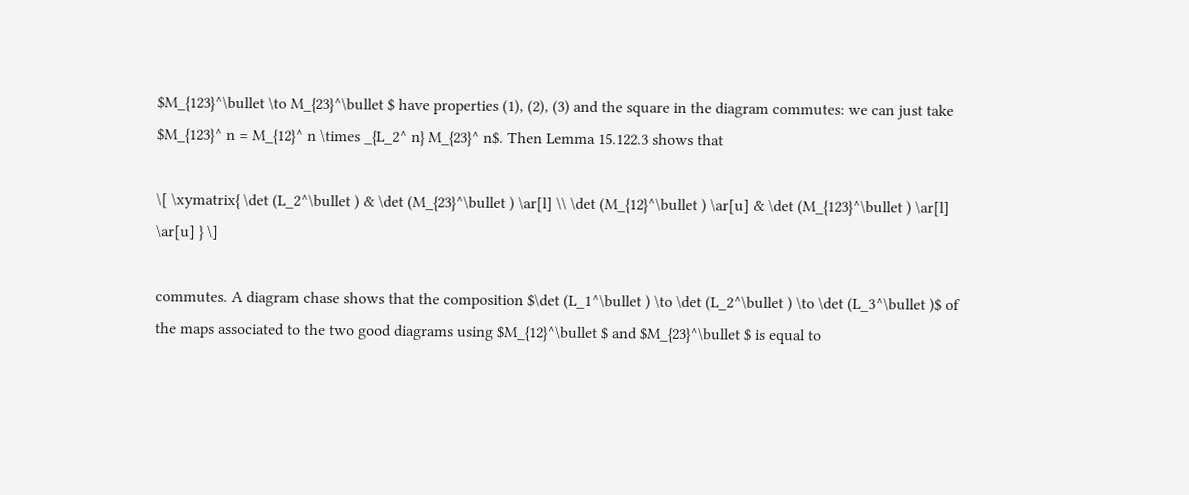$M_{123}^\bullet \to M_{23}^\bullet $ have properties (1), (2), (3) and the square in the diagram commutes: we can just take $M_{123}^ n = M_{12}^ n \times _{L_2^ n} M_{23}^ n$. Then Lemma 15.122.3 shows that

\[ \xymatrix{ \det (L_2^\bullet ) & \det (M_{23}^\bullet ) \ar[l] \\ \det (M_{12}^\bullet ) \ar[u] & \det (M_{123}^\bullet ) \ar[l] \ar[u] } \]

commutes. A diagram chase shows that the composition $\det (L_1^\bullet ) \to \det (L_2^\bullet ) \to \det (L_3^\bullet )$ of the maps associated to the two good diagrams using $M_{12}^\bullet $ and $M_{23}^\bullet $ is equal to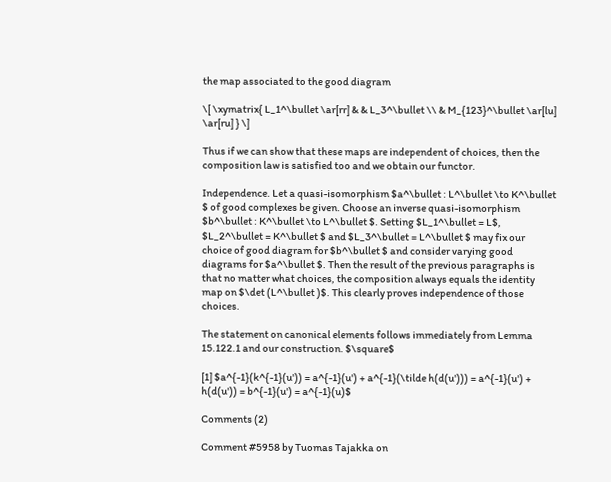the map associated to the good diagram

\[ \xymatrix{ L_1^\bullet \ar[rr] & & L_3^\bullet \\ & M_{123}^\bullet \ar[lu] \ar[ru] } \]

Thus if we can show that these maps are independent of choices, then the composition law is satisfied too and we obtain our functor.

Independence. Let a quasi-isomorphism $a^\bullet : L^\bullet \to K^\bullet $ of good complexes be given. Choose an inverse quasi-isomorphism $b^\bullet : K^\bullet \to L^\bullet $. Setting $L_1^\bullet = L$, $L_2^\bullet = K^\bullet $ and $L_3^\bullet = L^\bullet $ may fix our choice of good diagram for $b^\bullet $ and consider varying good diagrams for $a^\bullet $. Then the result of the previous paragraphs is that no matter what choices, the composition always equals the identity map on $\det (L^\bullet )$. This clearly proves independence of those choices.

The statement on canonical elements follows immediately from Lemma 15.122.1 and our construction. $\square$

[1] $a^{-1}(k^{-1}(u')) = a^{-1}(u') + a^{-1}(\tilde h(d(u'))) = a^{-1}(u') + h(d(u')) = b^{-1}(u') = a^{-1}(u)$

Comments (2)

Comment #5958 by Tuomas Tajakka on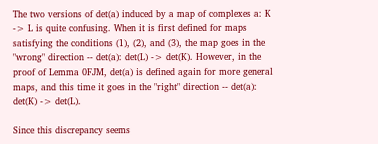The two versions of det(a) induced by a map of complexes a: K -> L is quite confusing. When it is first defined for maps satisfying the conditions (1), (2), and (3), the map goes in the "wrong" direction -- det(a): det(L) -> det(K). However, in the proof of Lemma 0FJM, det(a) is defined again for more general maps, and this time it goes in the "right" direction -- det(a): det(K) -> det(L).

Since this discrepancy seems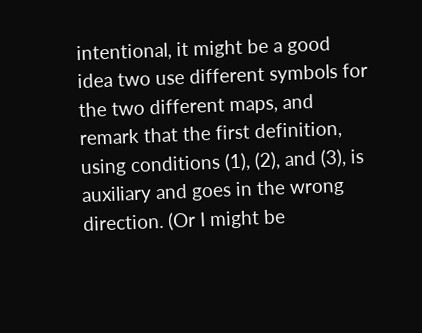intentional, it might be a good idea two use different symbols for the two different maps, and remark that the first definition, using conditions (1), (2), and (3), is auxiliary and goes in the wrong direction. (Or I might be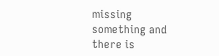missing something and there is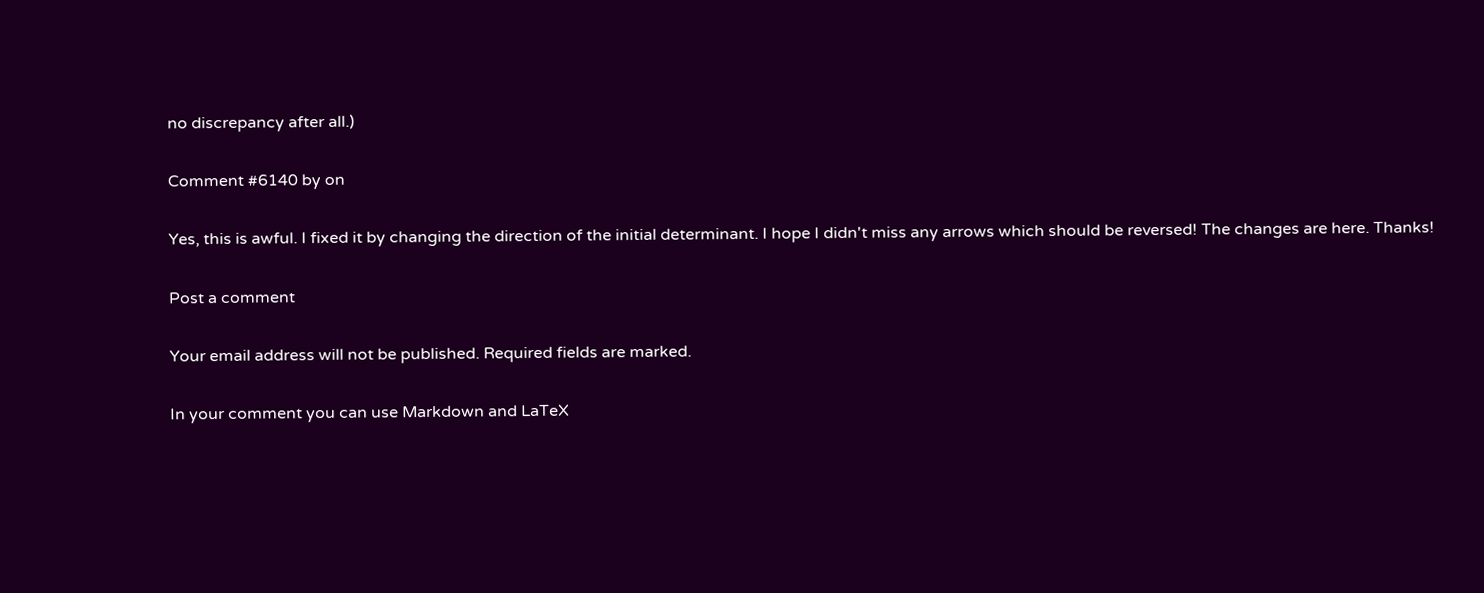no discrepancy after all.)

Comment #6140 by on

Yes, this is awful. I fixed it by changing the direction of the initial determinant. I hope I didn't miss any arrows which should be reversed! The changes are here. Thanks!

Post a comment

Your email address will not be published. Required fields are marked.

In your comment you can use Markdown and LaTeX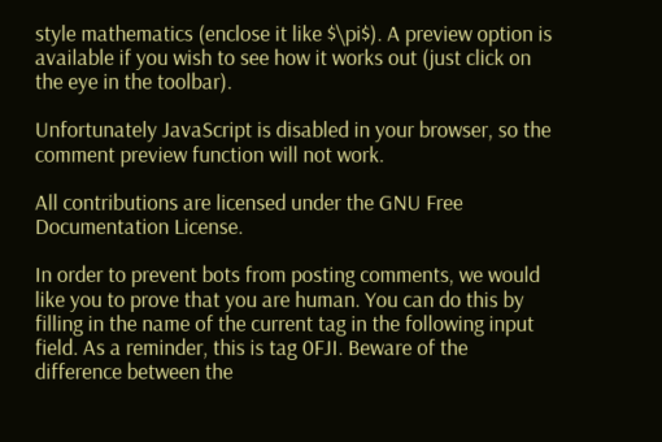style mathematics (enclose it like $\pi$). A preview option is available if you wish to see how it works out (just click on the eye in the toolbar).

Unfortunately JavaScript is disabled in your browser, so the comment preview function will not work.

All contributions are licensed under the GNU Free Documentation License.

In order to prevent bots from posting comments, we would like you to prove that you are human. You can do this by filling in the name of the current tag in the following input field. As a reminder, this is tag 0FJI. Beware of the difference between the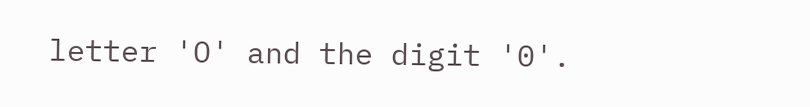letter 'O' and the digit '0'.